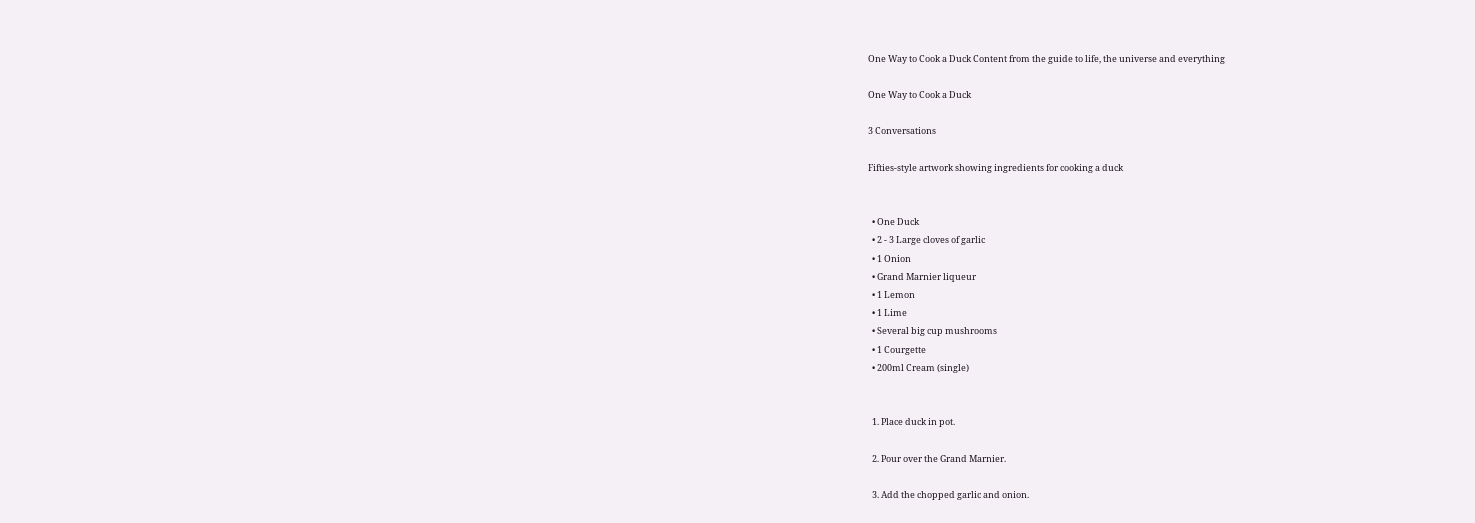One Way to Cook a Duck Content from the guide to life, the universe and everything

One Way to Cook a Duck

3 Conversations

Fifties-style artwork showing ingredients for cooking a duck


  • One Duck
  • 2 - 3 Large cloves of garlic
  • 1 Onion
  • Grand Marnier liqueur
  • 1 Lemon
  • 1 Lime
  • Several big cup mushrooms
  • 1 Courgette
  • 200ml Cream (single)


  1. Place duck in pot.

  2. Pour over the Grand Marnier.

  3. Add the chopped garlic and onion.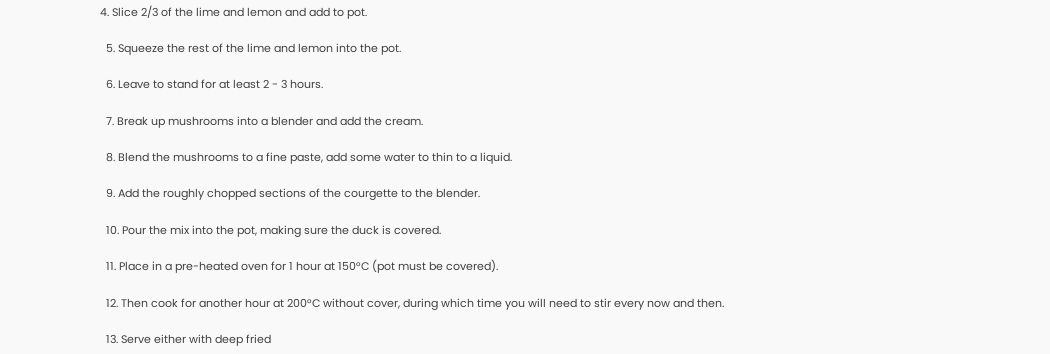4. Slice 2/3 of the lime and lemon and add to pot.

  5. Squeeze the rest of the lime and lemon into the pot.

  6. Leave to stand for at least 2 - 3 hours.

  7. Break up mushrooms into a blender and add the cream.

  8. Blend the mushrooms to a fine paste, add some water to thin to a liquid.

  9. Add the roughly chopped sections of the courgette to the blender.

  10. Pour the mix into the pot, making sure the duck is covered.

  11. Place in a pre-heated oven for 1 hour at 150°C (pot must be covered).

  12. Then cook for another hour at 200°C without cover, during which time you will need to stir every now and then.

  13. Serve either with deep fried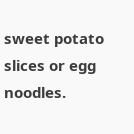sweet potato slices or egg noodles.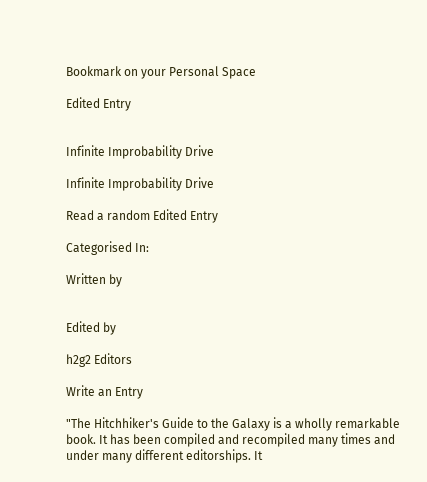Bookmark on your Personal Space

Edited Entry


Infinite Improbability Drive

Infinite Improbability Drive

Read a random Edited Entry

Categorised In:

Written by


Edited by

h2g2 Editors

Write an Entry

"The Hitchhiker's Guide to the Galaxy is a wholly remarkable book. It has been compiled and recompiled many times and under many different editorships. It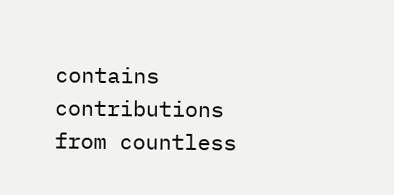contains contributions from countless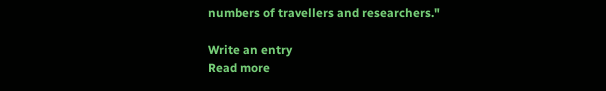numbers of travellers and researchers."

Write an entry
Read more